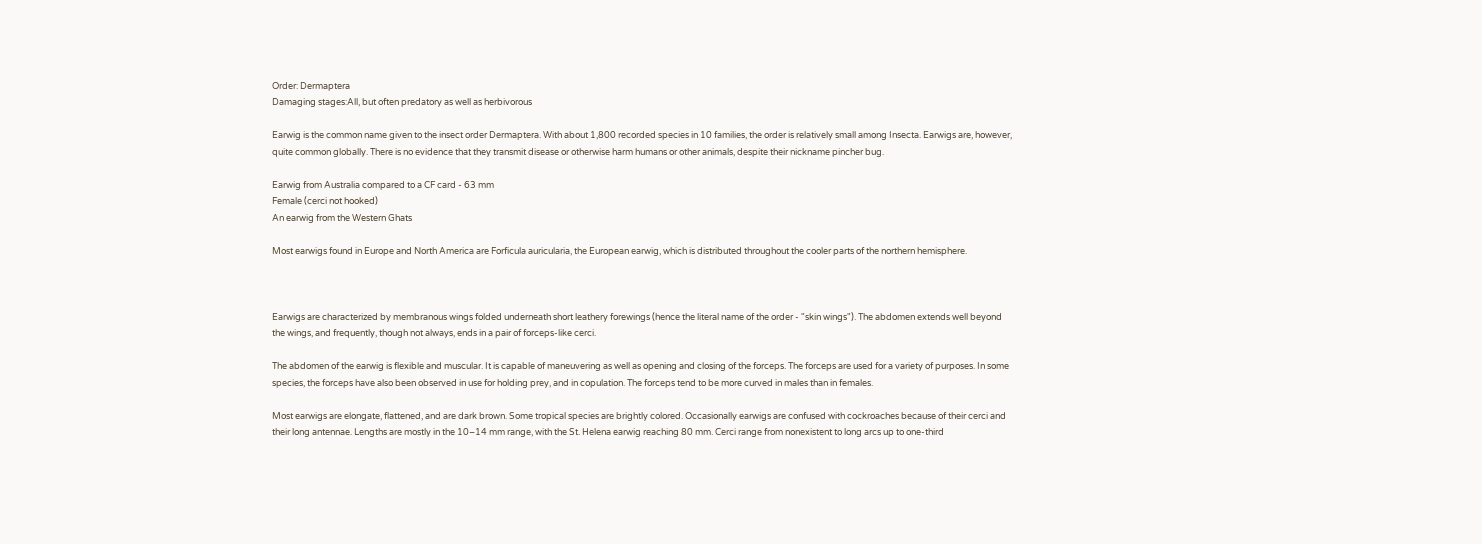Order: Dermaptera
Damaging stages:All, but often predatory as well as herbivorous

Earwig is the common name given to the insect order Dermaptera. With about 1,800 recorded species in 10 families, the order is relatively small among Insecta. Earwigs are, however, quite common globally. There is no evidence that they transmit disease or otherwise harm humans or other animals, despite their nickname pincher bug.

Earwig from Australia compared to a CF card - 63 mm
Female (cerci not hooked)
An earwig from the Western Ghats

Most earwigs found in Europe and North America are Forficula auricularia, the European earwig, which is distributed throughout the cooler parts of the northern hemisphere.



Earwigs are characterized by membranous wings folded underneath short leathery forewings (hence the literal name of the order - "skin wings"). The abdomen extends well beyond the wings, and frequently, though not always, ends in a pair of forceps-like cerci.

The abdomen of the earwig is flexible and muscular. It is capable of maneuvering as well as opening and closing of the forceps. The forceps are used for a variety of purposes. In some species, the forceps have also been observed in use for holding prey, and in copulation. The forceps tend to be more curved in males than in females.

Most earwigs are elongate, flattened, and are dark brown. Some tropical species are brightly colored. Occasionally earwigs are confused with cockroaches because of their cerci and their long antennae. Lengths are mostly in the 10–14 mm range, with the St. Helena earwig reaching 80 mm. Cerci range from nonexistent to long arcs up to one-third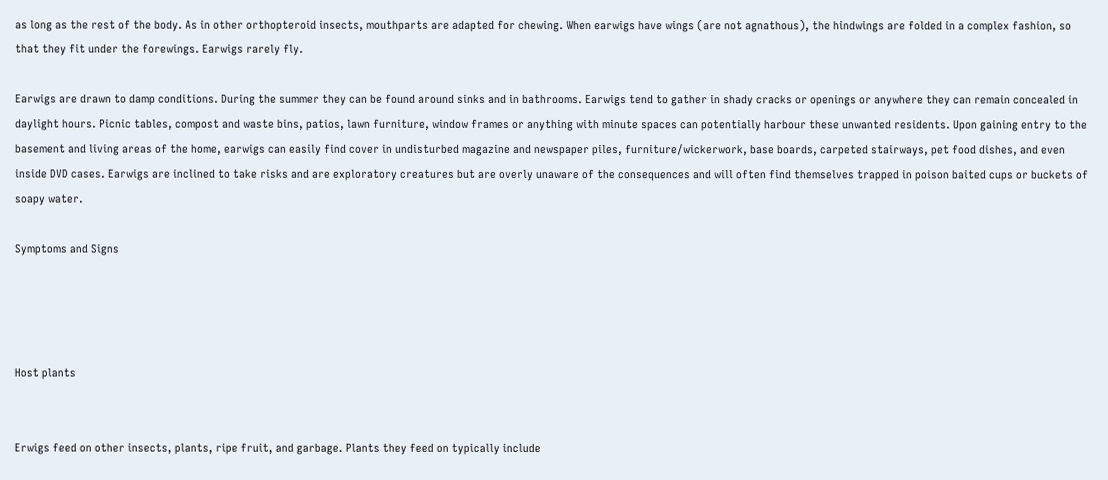as long as the rest of the body. As in other orthopteroid insects, mouthparts are adapted for chewing. When earwigs have wings (are not agnathous), the hindwings are folded in a complex fashion, so that they fit under the forewings. Earwigs rarely fly.

Earwigs are drawn to damp conditions. During the summer they can be found around sinks and in bathrooms. Earwigs tend to gather in shady cracks or openings or anywhere they can remain concealed in daylight hours. Picnic tables, compost and waste bins, patios, lawn furniture, window frames or anything with minute spaces can potentially harbour these unwanted residents. Upon gaining entry to the basement and living areas of the home, earwigs can easily find cover in undisturbed magazine and newspaper piles, furniture/wickerwork, base boards, carpeted stairways, pet food dishes, and even inside DVD cases. Earwigs are inclined to take risks and are exploratory creatures but are overly unaware of the consequences and will often find themselves trapped in poison baited cups or buckets of soapy water.

Symptoms and Signs




Host plants


Erwigs feed on other insects, plants, ripe fruit, and garbage. Plants they feed on typically include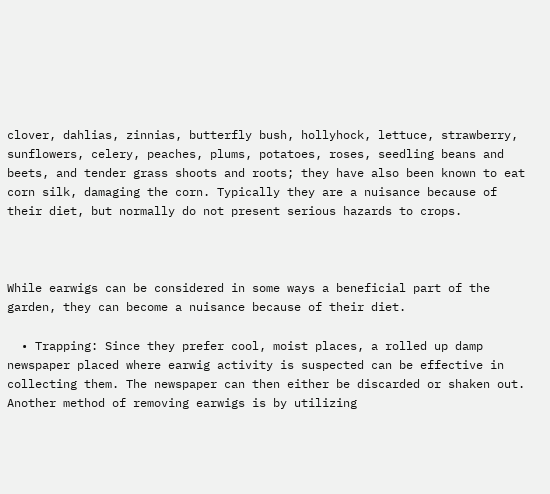clover, dahlias, zinnias, butterfly bush, hollyhock, lettuce, strawberry, sunflowers, celery, peaches, plums, potatoes, roses, seedling beans and beets, and tender grass shoots and roots; they have also been known to eat corn silk, damaging the corn. Typically they are a nuisance because of their diet, but normally do not present serious hazards to crops.



While earwigs can be considered in some ways a beneficial part of the garden, they can become a nuisance because of their diet.

  • Trapping: Since they prefer cool, moist places, a rolled up damp newspaper placed where earwig activity is suspected can be effective in collecting them. The newspaper can then either be discarded or shaken out. Another method of removing earwigs is by utilizing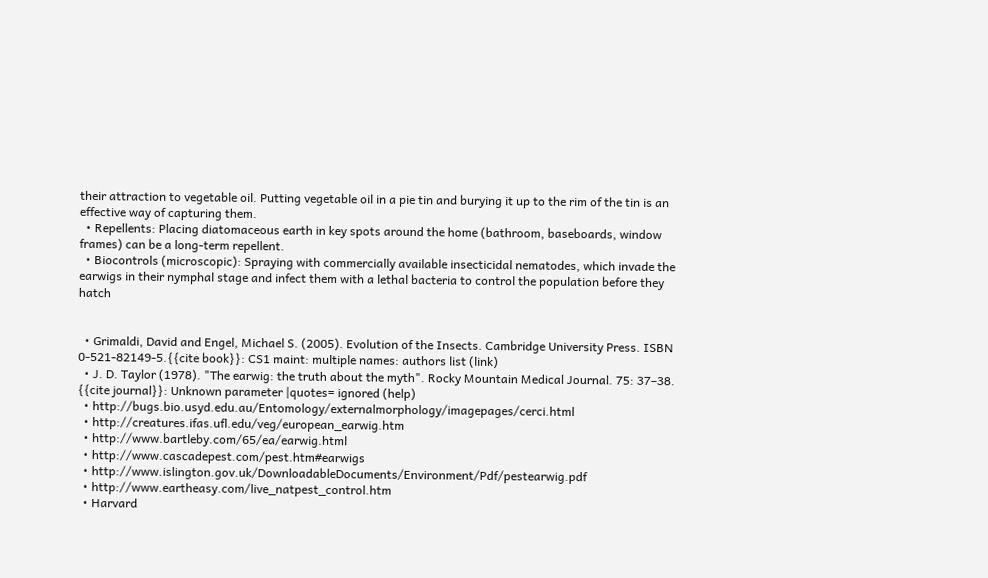their attraction to vegetable oil. Putting vegetable oil in a pie tin and burying it up to the rim of the tin is an effective way of capturing them.
  • Repellents: Placing diatomaceous earth in key spots around the home (bathroom, baseboards, window frames) can be a long-term repellent.
  • Biocontrols (microscopic): Spraying with commercially available insecticidal nematodes, which invade the earwigs in their nymphal stage and infect them with a lethal bacteria to control the population before they hatch


  • Grimaldi, David and Engel, Michael S. (2005). Evolution of the Insects. Cambridge University Press. ISBN 0-521-82149-5.{{cite book}}: CS1 maint: multiple names: authors list (link)
  • J. D. Taylor (1978). "The earwig: the truth about the myth". Rocky Mountain Medical Journal. 75: 37–38. {{cite journal}}: Unknown parameter |quotes= ignored (help)
  • http://bugs.bio.usyd.edu.au/Entomology/externalmorphology/imagepages/cerci.html
  • http://creatures.ifas.ufl.edu/veg/european_earwig.htm
  • http://www.bartleby.com/65/ea/earwig.html
  • http://www.cascadepest.com/pest.htm#earwigs
  • http://www.islington.gov.uk/DownloadableDocuments/Environment/Pdf/pestearwig.pdf
  • http://www.eartheasy.com/live_natpest_control.htm
  • Harvard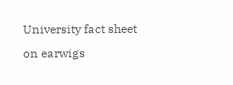University fact sheet on earwigs